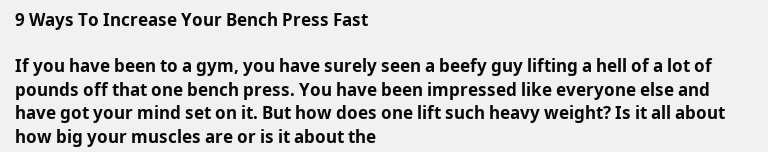9 Ways To Increase Your Bench Press Fast

If you have been to a gym, you have surely seen a beefy guy lifting a hell of a lot of pounds off that one bench press. You have been impressed like everyone else and have got your mind set on it. But how does one lift such heavy weight? Is it all about how big your muscles are or is it about the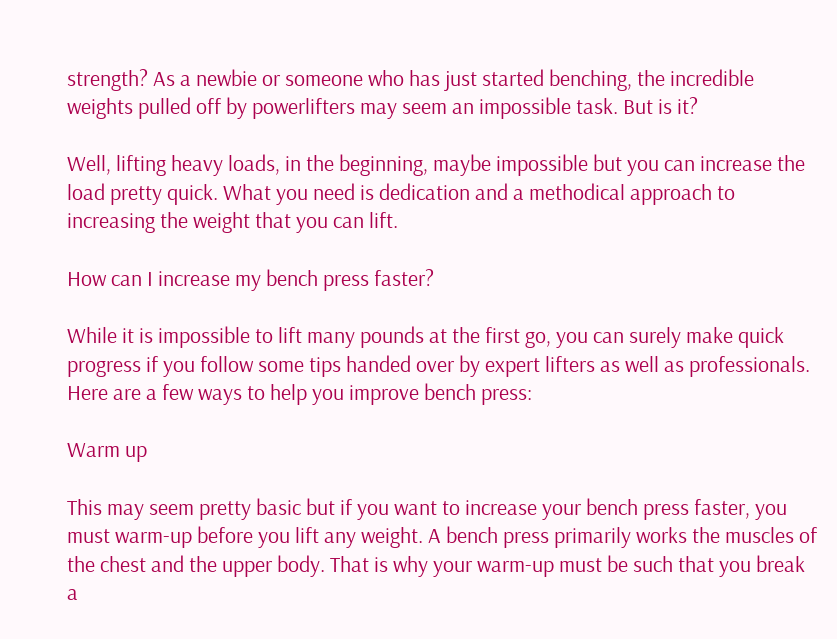strength? As a newbie or someone who has just started benching, the incredible weights pulled off by powerlifters may seem an impossible task. But is it?

Well, lifting heavy loads, in the beginning, maybe impossible but you can increase the load pretty quick. What you need is dedication and a methodical approach to increasing the weight that you can lift.

How can I increase my bench press faster?

While it is impossible to lift many pounds at the first go, you can surely make quick progress if you follow some tips handed over by expert lifters as well as professionals. Here are a few ways to help you improve bench press:

Warm up

This may seem pretty basic but if you want to increase your bench press faster, you must warm-up before you lift any weight. A bench press primarily works the muscles of the chest and the upper body. That is why your warm-up must be such that you break a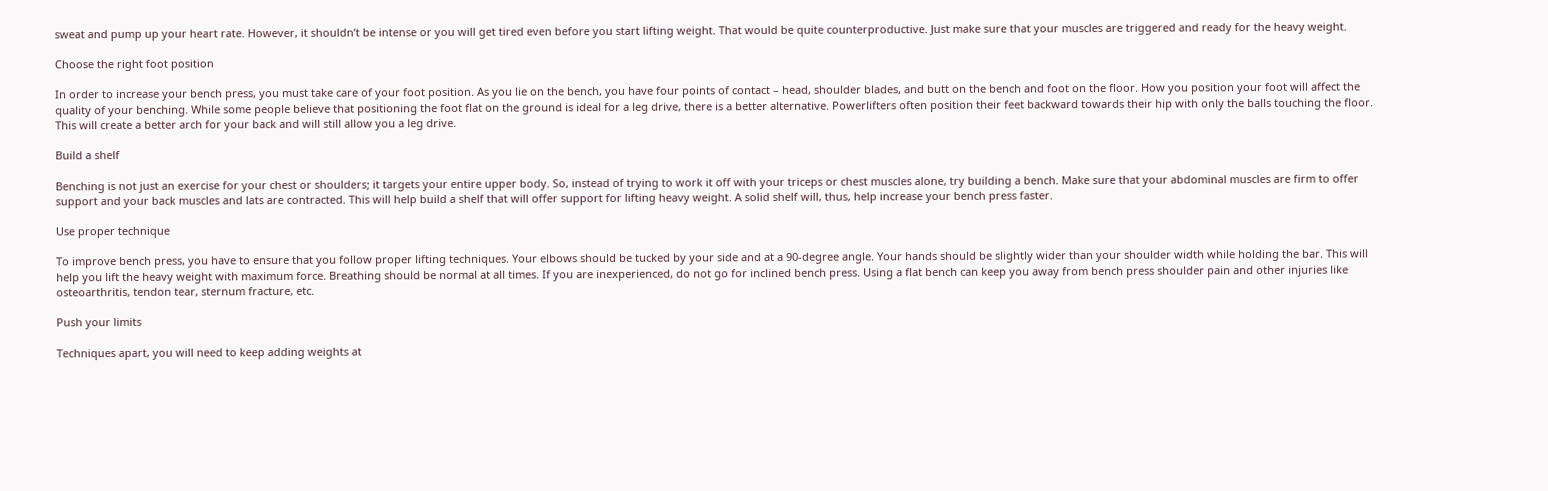sweat and pump up your heart rate. However, it shouldn’t be intense or you will get tired even before you start lifting weight. That would be quite counterproductive. Just make sure that your muscles are triggered and ready for the heavy weight.

Choose the right foot position

In order to increase your bench press, you must take care of your foot position. As you lie on the bench, you have four points of contact – head, shoulder blades, and butt on the bench and foot on the floor. How you position your foot will affect the quality of your benching. While some people believe that positioning the foot flat on the ground is ideal for a leg drive, there is a better alternative. Powerlifters often position their feet backward towards their hip with only the balls touching the floor. This will create a better arch for your back and will still allow you a leg drive.

Build a shelf

Benching is not just an exercise for your chest or shoulders; it targets your entire upper body. So, instead of trying to work it off with your triceps or chest muscles alone, try building a bench. Make sure that your abdominal muscles are firm to offer support and your back muscles and lats are contracted. This will help build a shelf that will offer support for lifting heavy weight. A solid shelf will, thus, help increase your bench press faster.

Use proper technique

To improve bench press, you have to ensure that you follow proper lifting techniques. Your elbows should be tucked by your side and at a 90-degree angle. Your hands should be slightly wider than your shoulder width while holding the bar. This will help you lift the heavy weight with maximum force. Breathing should be normal at all times. If you are inexperienced, do not go for inclined bench press. Using a flat bench can keep you away from bench press shoulder pain and other injuries like osteoarthritis, tendon tear, sternum fracture, etc.

Push your limits

Techniques apart, you will need to keep adding weights at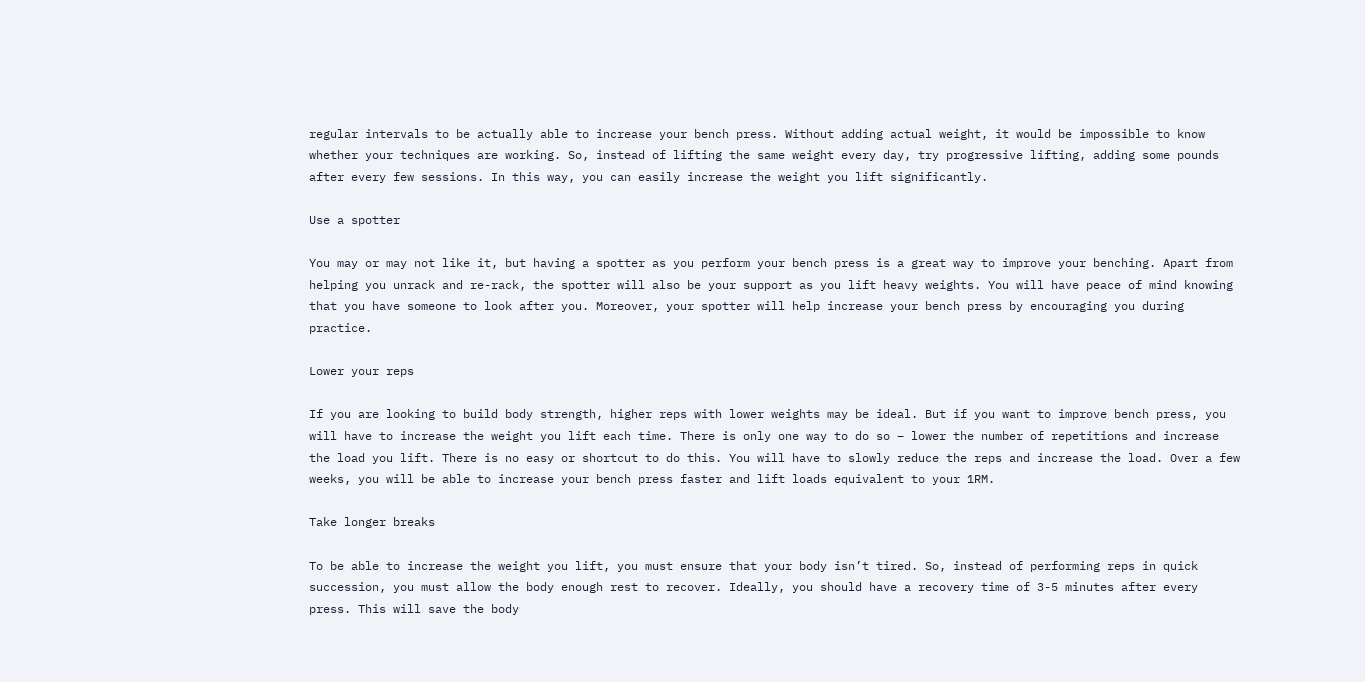regular intervals to be actually able to increase your bench press. Without adding actual weight, it would be impossible to know whether your techniques are working. So, instead of lifting the same weight every day, try progressive lifting, adding some pounds after every few sessions. In this way, you can easily increase the weight you lift significantly.

Use a spotter

You may or may not like it, but having a spotter as you perform your bench press is a great way to improve your benching. Apart from helping you unrack and re-rack, the spotter will also be your support as you lift heavy weights. You will have peace of mind knowing that you have someone to look after you. Moreover, your spotter will help increase your bench press by encouraging you during practice.

Lower your reps

If you are looking to build body strength, higher reps with lower weights may be ideal. But if you want to improve bench press, you will have to increase the weight you lift each time. There is only one way to do so – lower the number of repetitions and increase the load you lift. There is no easy or shortcut to do this. You will have to slowly reduce the reps and increase the load. Over a few weeks, you will be able to increase your bench press faster and lift loads equivalent to your 1RM.

Take longer breaks

To be able to increase the weight you lift, you must ensure that your body isn’t tired. So, instead of performing reps in quick succession, you must allow the body enough rest to recover. Ideally, you should have a recovery time of 3-5 minutes after every press. This will save the body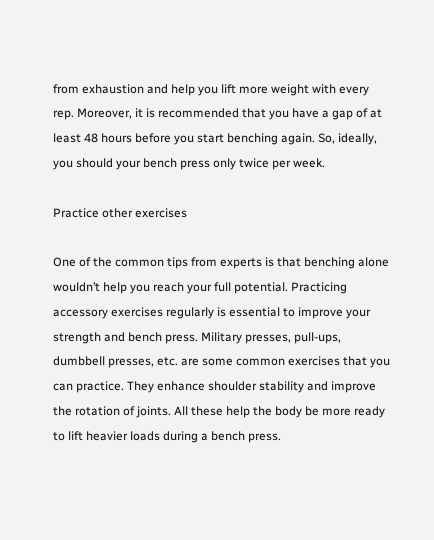from exhaustion and help you lift more weight with every rep. Moreover, it is recommended that you have a gap of at least 48 hours before you start benching again. So, ideally, you should your bench press only twice per week.

Practice other exercises

One of the common tips from experts is that benching alone wouldn’t help you reach your full potential. Practicing accessory exercises regularly is essential to improve your strength and bench press. Military presses, pull-ups, dumbbell presses, etc. are some common exercises that you can practice. They enhance shoulder stability and improve the rotation of joints. All these help the body be more ready to lift heavier loads during a bench press.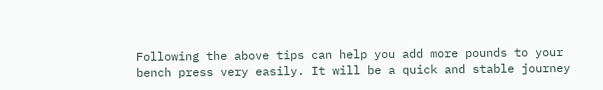Following the above tips can help you add more pounds to your bench press very easily. It will be a quick and stable journey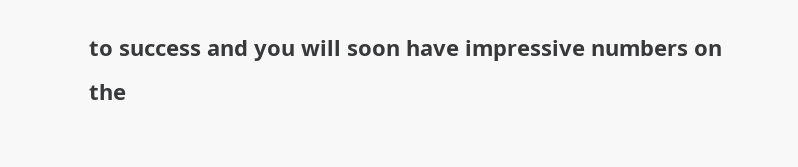to success and you will soon have impressive numbers on the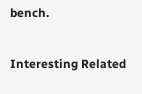bench.

Interesting Related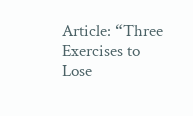Article: “Three Exercises to Lose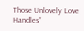Those Unlovely Love Handles”